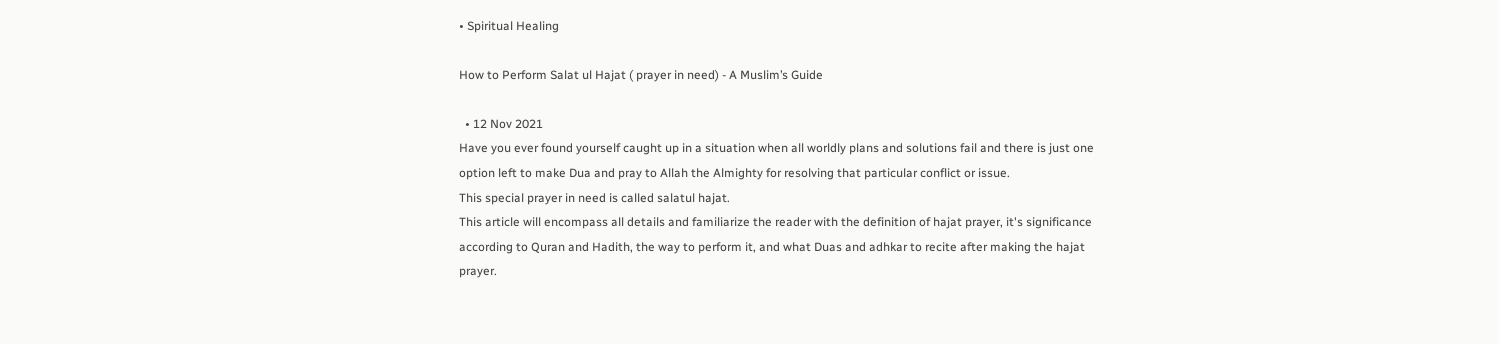• Spiritual Healing

How to Perform Salat ul Hajat ( prayer in need) - A Muslim’s Guide

  • 12 Nov 2021
Have you ever found yourself caught up in a situation when all worldly plans and solutions fail and there is just one option left to make Dua and pray to Allah the Almighty for resolving that particular conflict or issue.
This special prayer in need is called salatul hajat.
This article will encompass all details and familiarize the reader with the definition of hajat prayer, it's significance according to Quran and Hadith, the way to perform it, and what Duas and adhkar to recite after making the hajat prayer.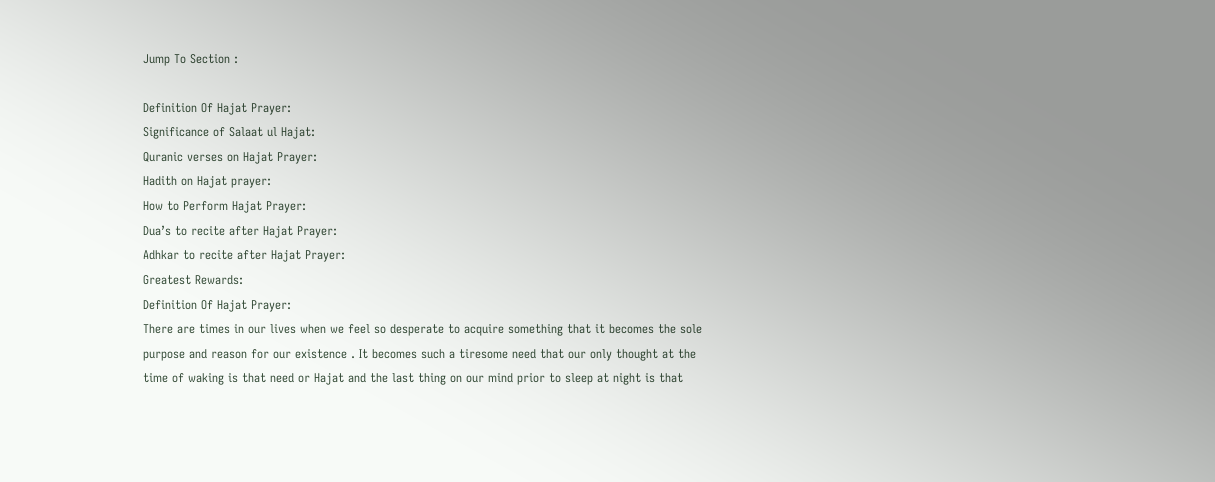Jump To Section :

Definition Of Hajat Prayer:
Significance of Salaat ul Hajat:
Quranic verses on Hajat Prayer:
Hadith on Hajat prayer:
How to Perform Hajat Prayer:
Dua’s to recite after Hajat Prayer:
Adhkar to recite after Hajat Prayer:
Greatest Rewards:
Definition Of Hajat Prayer:
There are times in our lives when we feel so desperate to acquire something that it becomes the sole purpose and reason for our existence . It becomes such a tiresome need that our only thought at the time of waking is that need or Hajat and the last thing on our mind prior to sleep at night is that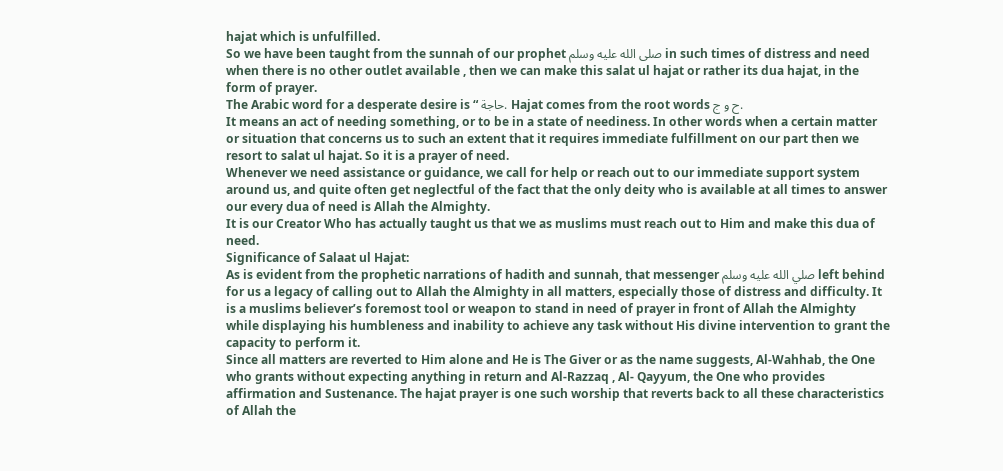hajat which is unfulfilled.
So we have been taught from the sunnah of our prophet صلى الله عليه وسلم in such times of distress and need when there is no other outlet available , then we can make this salat ul hajat or rather its dua hajat, in the form of prayer.
The Arabic word for a desperate desire is “ حاجة. Hajat comes from the root words ح و ج.
It means an act of needing something, or to be in a state of neediness. In other words when a certain matter or situation that concerns us to such an extent that it requires immediate fulfillment on our part then we resort to salat ul hajat. So it is a prayer of need.
Whenever we need assistance or guidance, we call for help or reach out to our immediate support system around us, and quite often get neglectful of the fact that the only deity who is available at all times to answer our every dua of need is Allah the Almighty.
It is our Creator Who has actually taught us that we as muslims must reach out to Him and make this dua of need.
Significance of Salaat ul Hajat:
As is evident from the prophetic narrations of hadith and sunnah, that messenger صلي الله عليه وسلم left behind for us a legacy of calling out to Allah the Almighty in all matters, especially those of distress and difficulty. It is a muslims believer’s foremost tool or weapon to stand in need of prayer in front of Allah the Almighty while displaying his humbleness and inability to achieve any task without His divine intervention to grant the capacity to perform it.
Since all matters are reverted to Him alone and He is The Giver or as the name suggests, Al-Wahhab, the One who grants without expecting anything in return and Al-Razzaq , Al- Qayyum, the One who provides affirmation and Sustenance. The hajat prayer is one such worship that reverts back to all these characteristics of Allah the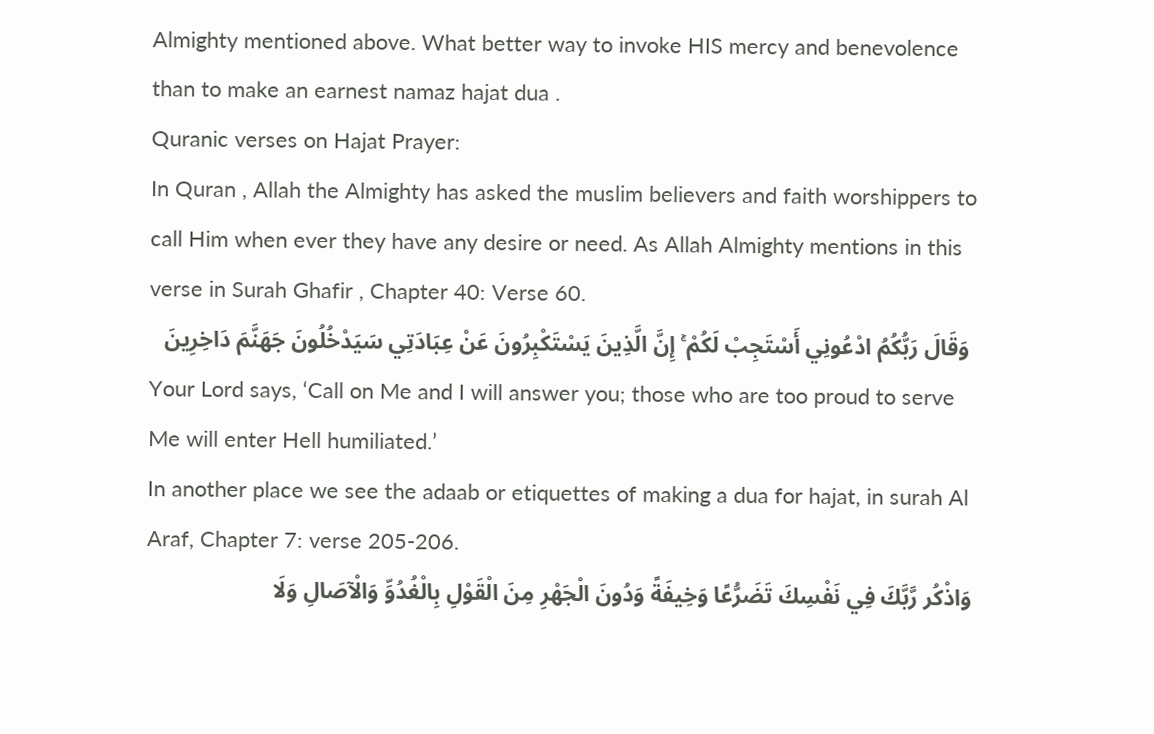Almighty mentioned above. What better way to invoke HIS mercy and benevolence than to make an earnest namaz hajat dua .
Quranic verses on Hajat Prayer:
In Quran , Allah the Almighty has asked the muslim believers and faith worshippers to call Him when ever they have any desire or need. As Allah Almighty mentions in this verse in Surah Ghafir , Chapter 40: Verse 60.
 وَقَالَ رَبُّكُمُ ادْعُونِي أَسْتَجِبْ لَكُمْ ۚ إِنَّ الَّذِينَ يَسْتَكْبِرُونَ عَنْ عِبَادَتِي سَيَدْخُلُونَ جَهَنَّمَ دَاخِرِينَ
Your Lord says, ‘Call on Me and I will answer you; those who are too proud to serve Me will enter Hell humiliated.’
In another place we see the adaab or etiquettes of making a dua for hajat, in surah Al Araf, Chapter 7: verse 205-206.
وَاذْكُر رَّبَّكَ فِي نَفْسِكَ تَضَرُّعًا وَخِيفَةً وَدُونَ الْجَهْرِ مِنَ الْقَوْلِ بِالْغُدُوِّ وَالْآصَالِ وَلَا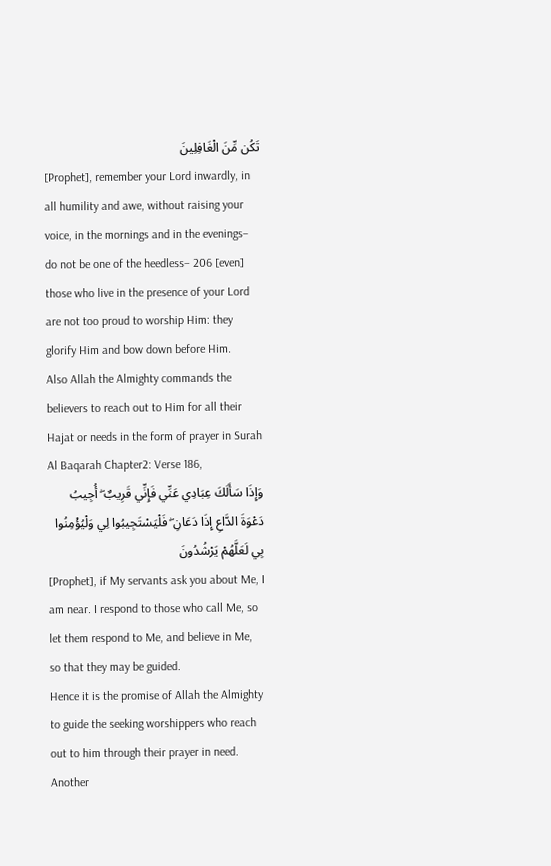تَكُن مِّنَ الْغَافِلِينَ
[Prophet], remember your Lord inwardly, in all humility and awe, without raising your voice, in the mornings and in the evenings– do not be one of the heedless– 206 [even] those who live in the presence of your Lord are not too proud to worship Him: they glorify Him and bow down before Him.
Also Allah the Almighty commands the believers to reach out to Him for all their Hajat or needs in the form of prayer in Surah Al Baqarah Chapter2: Verse 186,
وَإِذَا سَأَلَكَ عِبَادِي عَنِّي فَإِنِّي قَرِيبٌ ۖ أُجِيبُ دَعْوَةَ الدَّاعِ إِذَا دَعَانِ ۖ فَلْيَسْتَجِيبُوا لِي وَلْيُؤْمِنُوا بِي لَعَلَّهُمْ يَرْشُدُونَ
[Prophet], if My servants ask you about Me, I am near. I respond to those who call Me, so let them respond to Me, and believe in Me, so that they may be guided.
Hence it is the promise of Allah the Almighty to guide the seeking worshippers who reach out to him through their prayer in need.
Another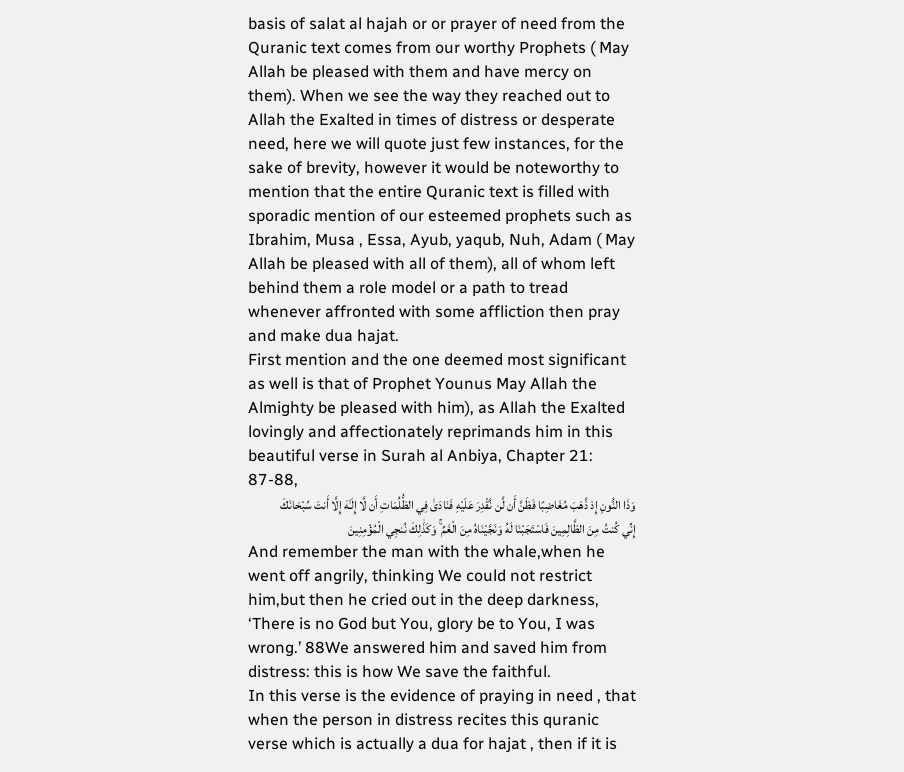basis of salat al hajah or or prayer of need from the Quranic text comes from our worthy Prophets ( May Allah be pleased with them and have mercy on them). When we see the way they reached out to Allah the Exalted in times of distress or desperate need, here we will quote just few instances, for the sake of brevity, however it would be noteworthy to mention that the entire Quranic text is filled with sporadic mention of our esteemed prophets such as Ibrahim, Musa , Essa, Ayub, yaqub, Nuh, Adam ( May Allah be pleased with all of them), all of whom left behind them a role model or a path to tread whenever affronted with some affliction then pray and make dua hajat.
First mention and the one deemed most significant as well is that of Prophet Younus May Allah the Almighty be pleased with him), as Allah the Exalted lovingly and affectionately reprimands him in this beautiful verse in Surah al Anbiya, Chapter 21: 87-88,
وَذَا النُّونِ إِذ ذَّهَبَ مُغَاضِبًا فَظَنَّ أَن لَّن نَّقْدِرَ عَلَيْهِ فَنَادَىٰ فِي الظُّلُمَاتِ أَن لَّا إِلَـٰهَ إِلَّا أَنتَ سُبْحَانَكَ إِنِّي كُنتُ مِنَ الظَّالِمِينَ فَاسْتَجَبْنَا لَهُ وَنَجَّيْنَاهُ مِنَ الْغَمِّ ۚ وَكَذَ‌ٰلِكَ نُنجِي الْمُؤْمِنِينَ
And remember the man with the whale,when he went off angrily, thinking We could not restrict him,but then he cried out in the deep darkness, ‘There is no God but You, glory be to You, I was wrong.’ 88We answered him and saved him from distress: this is how We save the faithful.
In this verse is the evidence of praying in need , that when the person in distress recites this quranic verse which is actually a dua for hajat , then if it is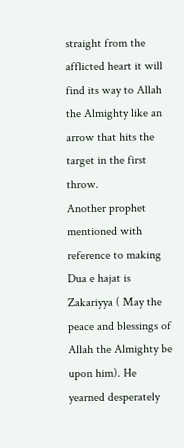straight from the afflicted heart it will find its way to Allah the Almighty like an arrow that hits the target in the first throw.
Another prophet mentioned with reference to making Dua e hajat is Zakariyya ( May the peace and blessings of Allah the Almighty be upon him). He yearned desperately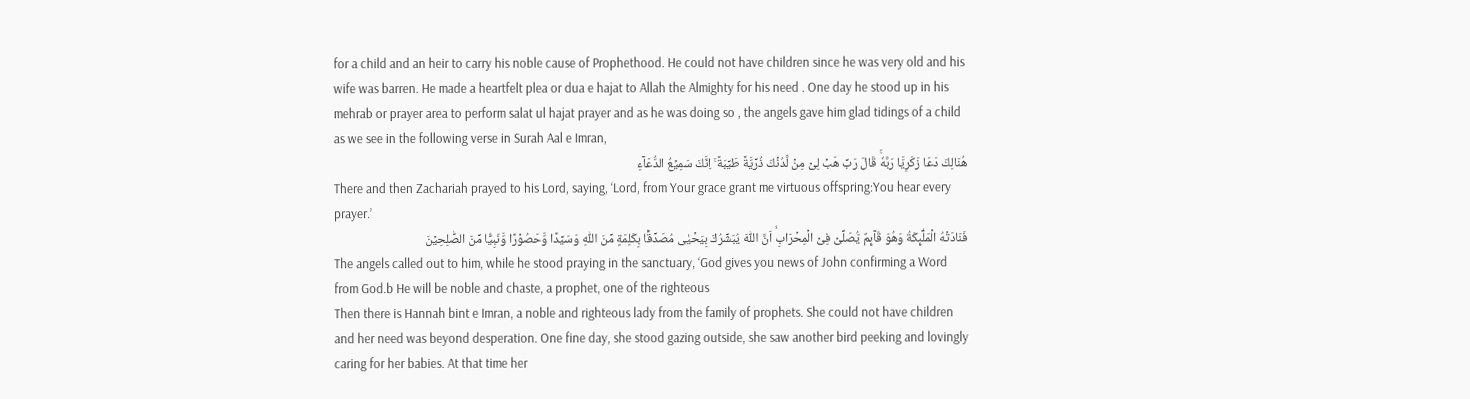for a child and an heir to carry his noble cause of Prophethood. He could not have children since he was very old and his wife was barren. He made a heartfelt plea or dua e hajat to Allah the Almighty for his need . One day he stood up in his mehrab or prayer area to perform salat ul hajat prayer and as he was doing so , the angels gave him glad tidings of a child as we see in the following verse in Surah Aal e Imran,
هُنَالِكَ دَعَا زَكَرِيَّا رَبَّهٗ‌‌ۚ قَالَ رَبِّ هَبۡ لِىۡ مِنۡ لَّدُنۡكَ ذُرِّيَّةً طَيِّبَةً‌‌ ۚ اِنَّكَ سَمِيۡعُ الدُّعَآءِ
There and then Zachariah prayed to his Lord, saying, ‘Lord, from Your grace grant me virtuous offspring:You hear every prayer.’
فَنَادَتۡهُ الۡمَلٰٓٮِٕكَةُ وَهُوَ قَآٮِٕمٌ يُّصَلِّىۡ فِىۡ الۡمِحۡرَابِۙ اَنَّ اللّٰهَ يُبَشِّرُكَ بِيَحۡيٰى مُصَدِّقًۢا بِكَلِمَةٍ مِّنَ اللّٰهِ وَسَيِّدًا وَّحَصُوۡرًا وَّنَبِيًّا مِّنَ الصّٰلِحِيۡنَ
The angels called out to him, while he stood praying in the sanctuary, ‘God gives you news of John confirming a Word from God.b He will be noble and chaste, a prophet, one of the righteous
Then there is Hannah bint e Imran, a noble and righteous lady from the family of prophets. She could not have children and her need was beyond desperation. One fine day, she stood gazing outside, she saw another bird peeking and lovingly caring for her babies. At that time her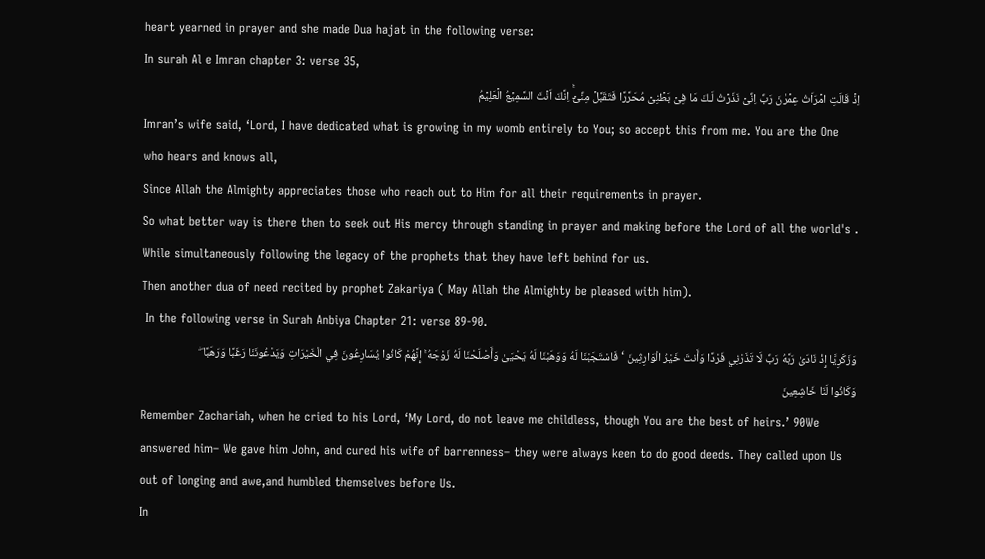heart yearned in prayer and she made Dua hajat in the following verse:
In surah Al e Imran chapter 3: verse 35,
اِذۡ قَالَتِ امۡرَاَتُ عِمۡرٰنَ رَبِّ اِنِّىۡ نَذَرۡتُ لَـكَ مَا فِىۡ بَطۡنِىۡ مُحَرَّرًا فَتَقَبَّلۡ مِنِّىۡٓ‌‌ۚ اِنَّكَ اَنۡتَ السَّمِيۡعُ الۡعَلِيۡمُ‌
Imran’s wife said, ‘Lord, I have dedicated what is growing in my womb entirely to You; so accept this from me. You are the One who hears and knows all,
Since Allah the Almighty appreciates those who reach out to Him for all their requirements in prayer.
So what better way is there then to seek out His mercy through standing in prayer and making before the Lord of all the world's . While simultaneously following the legacy of the prophets that they have left behind for us.
Then another dua of need recited by prophet Zakariya ( May Allah the Almighty be pleased with him).
 In the following verse in Surah Anbiya Chapter 21: verse 89-90.
وَزَكَرِيَّا إِذْ نَادَىٰ رَبَّهُ رَبِّ لَا تَذَرْنِي فَرْدًا وَأَنتَ خَيْرُ الْوَارِثِينَ ‘فَاسْتَجَبْنَا لَهُ وَوَهَبْنَا لَهُ يَحْيَىٰ وَأَصْلَحْنَا لَهُ زَوْجَهُ ۚ إِنَّهُمْ كَانُوا يُسَارِعُونَ فِي الْخَيْرَاتِ وَيَدْعُونَنَا رَغَبًا وَرَهَبًا ۖ وَكَانُوا لَنَا خَاشِعِينَ
Remember Zachariah, when he cried to his Lord, ‘My Lord, do not leave me childless, though You are the best of heirs.’ 90We answered him– We gave him John, and cured his wife of barrenness– they were always keen to do good deeds. They called upon Us out of longing and awe,and humbled themselves before Us.
In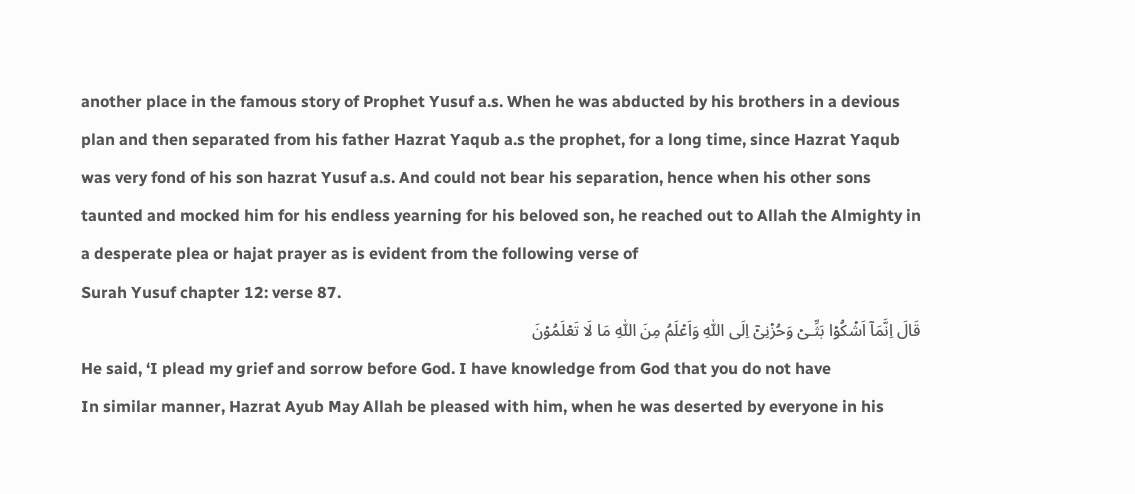another place in the famous story of Prophet Yusuf a.s. When he was abducted by his brothers in a devious plan and then separated from his father Hazrat Yaqub a.s the prophet, for a long time, since Hazrat Yaqub was very fond of his son hazrat Yusuf a.s. And could not bear his separation, hence when his other sons taunted and mocked him for his endless yearning for his beloved son, he reached out to Allah the Almighty in a desperate plea or hajat prayer as is evident from the following verse of
Surah Yusuf chapter 12: verse 87.
قَالَ اِنَّمَاۤ اَشۡكُوۡا بَثِّـىۡ وَحُزۡنِىۡۤ اِلَى اللّٰهِ وَاَعۡلَمُ مِنَ اللّٰهِ مَا لَا تَعۡلَمُوۡنَ
He said, ‘I plead my grief and sorrow before God. I have knowledge from God that you do not have
In similar manner, Hazrat Ayub May Allah be pleased with him, when he was deserted by everyone in his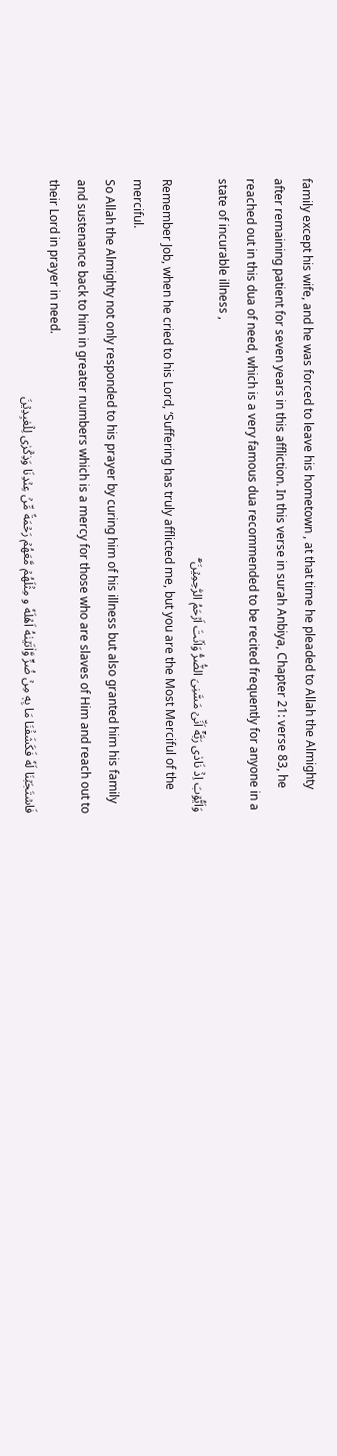family except his wife, and he was forced to leave his hometown , at that time he pleaded to Allah the Almighty after remaining patient for seven years in this affliction. In this verse in surah Anbiya, Chapter 21: verse 83, he reached out in this dua of need, which is a very famous dua recommended to be recited frequently for anyone in a state of incurable illness ,
وَاَيُّوۡبَ اِذۡ نَادٰى رَبَّهٗۤ اَنِّىۡ مَسَّنِىَ الضُّرُّ وَاَنۡتَ اَرۡحَمُ الرّٰحِمِيۡنَ‌ ۖ‌ۚ
Remember Job, when he cried to his Lord, ‘Suffering has truly afflicted me, but you are the Most Merciful of the merciful.
So Allah the Almighty not only responded to his prayer by curing him of his illness but also granted him his family and sustenance back to him in greater numbers which is a mercy for those who are slaves of Him and reach out to their Lord in prayer in need.
فَاسۡتَجَبۡنَا لَهٗ فَكَشَفۡنَا مَا بِهٖ مِنۡ ضُرٍّ‌ وَّاٰتَيۡنٰهُ اَهۡلَهٗ و مِثۡلَهُمۡ مَّعَهُمۡ رَحۡمَةً مِّنۡ عِنۡدِنَا وَذِكۡرٰى لِلۡعٰبِدِيۡنَ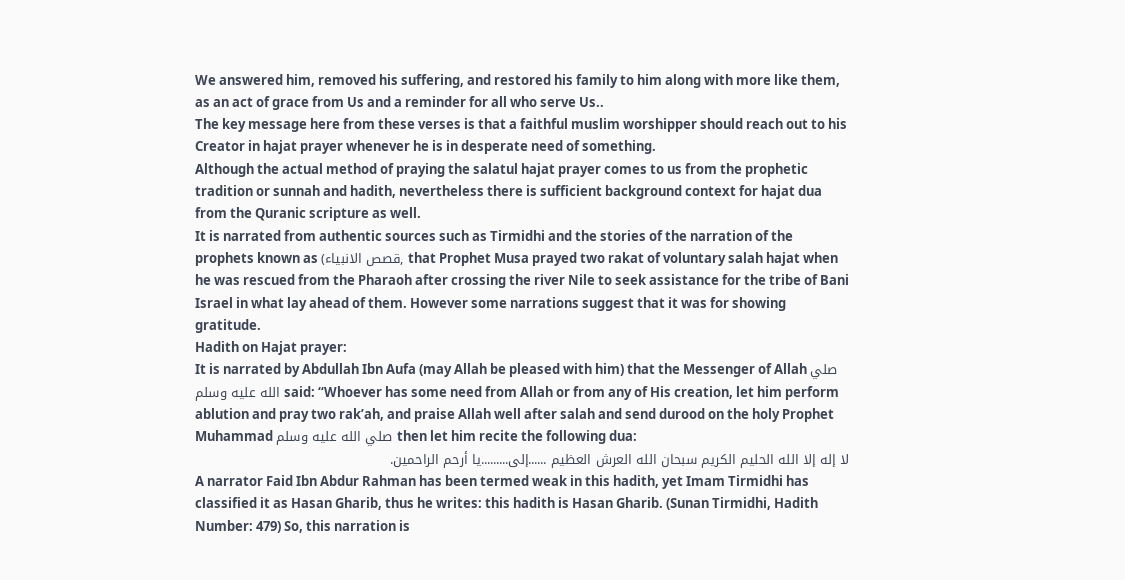We answered him, removed his suffering, and restored his family to him along with more like them, as an act of grace from Us and a reminder for all who serve Us..
The key message here from these verses is that a faithful muslim worshipper should reach out to his Creator in hajat prayer whenever he is in desperate need of something.
Although the actual method of praying the salatul hajat prayer comes to us from the prophetic tradition or sunnah and hadith, nevertheless there is sufficient background context for hajat dua from the Quranic scripture as well.
It is narrated from authentic sources such as Tirmidhi and the stories of the narration of the prophets known as (قصص الانبياء, that Prophet Musa prayed two rakat of voluntary salah hajat when he was rescued from the Pharaoh after crossing the river Nile to seek assistance for the tribe of Bani Israel in what lay ahead of them. However some narrations suggest that it was for showing gratitude.
Hadith on Hajat prayer:
It is narrated by Abdullah Ibn Aufa (may Allah be pleased with him) that the Messenger of Allah صلي الله عليه وسلم said: “Whoever has some need from Allah or from any of His creation, let him perform ablution and pray two rak’ah, and praise Allah well after salah and send durood on the holy Prophet Muhammad صلي الله عليه وسلم then let him recite the following dua:
لا إله إلا الله الحليم الكريم سبحان الله العرش العظيم ......إلى.........يا أرحم الراحمين.
A narrator Faid Ibn Abdur Rahman has been termed weak in this hadith, yet Imam Tirmidhi has classified it as Hasan Gharib, thus he writes: this hadith is Hasan Gharib. (Sunan Tirmidhi, Hadith Number: 479) So, this narration is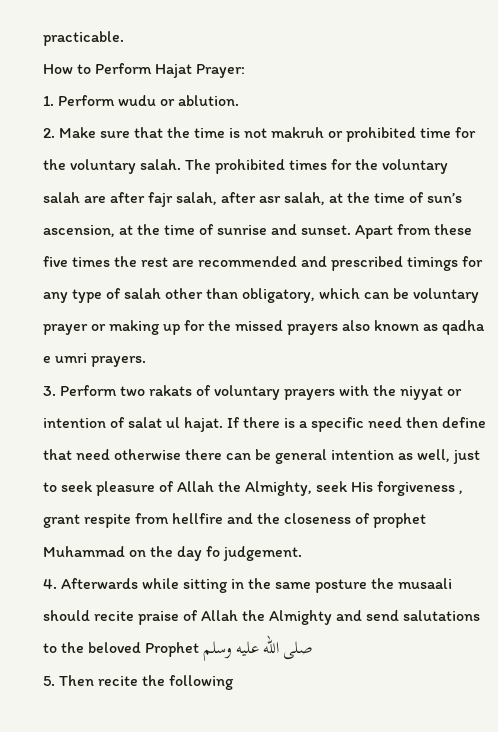practicable.
How to Perform Hajat Prayer:
1. Perform wudu or ablution.
2. Make sure that the time is not makruh or prohibited time for the voluntary salah. The prohibited times for the voluntary salah are after fajr salah, after asr salah, at the time of sun’s ascension, at the time of sunrise and sunset. Apart from these five times the rest are recommended and prescribed timings for any type of salah other than obligatory, which can be voluntary prayer or making up for the missed prayers also known as qadha e umri prayers.
3. Perform two rakats of voluntary prayers with the niyyat or intention of salat ul hajat. If there is a specific need then define that need otherwise there can be general intention as well, just to seek pleasure of Allah the Almighty, seek His forgiveness , grant respite from hellfire and the closeness of prophet Muhammad on the day fo judgement.
4. Afterwards while sitting in the same posture the musaali should recite praise of Allah the Almighty and send salutations to the beloved Prophet صلى الله عليه وسلم
5. Then recite the following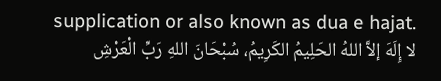supplication or also known as dua e hajat.
لا إِلَهَ إلاَّ اللهُ الحَلِيمُ الكَرِيمُ، سُبْحَانَ اللهِ رَبِّ الْعَرْشِ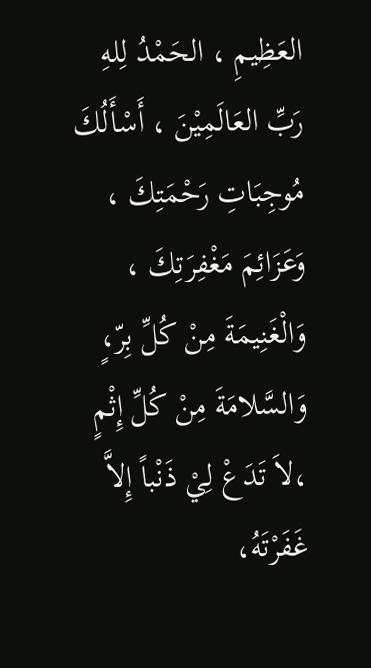العَظِيمِ ، الحَمْدُ لِلهِ رَبِّ العَالَمِيْنَ ، أَسْأَلُكَ مُوجِبَاتِ رَحْمَتِكَ ، وَعَزَائِمَ مَغْفِرَتِكَ ، وَالْغَنِيمَةَ مِنْ كُلِّ بِرّ،ٍ وَالسَّلامَةَ مِنْ كُلِّ إِثْمٍ ،لاَ تَدَعْ لِيْ ذَنْباً إِلاَّ غَفَرْتَهُ،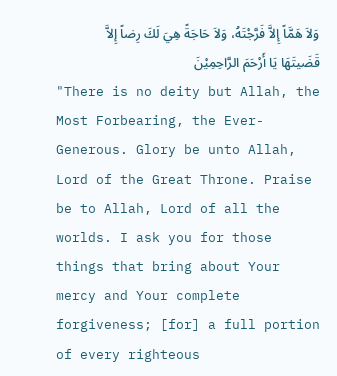وَلاَ هَمَّاً إِلاَّ فَرَّجْتَهُ، وَلاَ حَاجَةً هِيَ لَكَ رِضاً إِلاَّ قَضَيتَهَا يَا أَرْحَمَ الرَّاحِمِيْنَ
"There is no deity but Allah, the Most Forbearing, the Ever-Generous. Glory be unto Allah, Lord of the Great Throne. Praise be to Allah, Lord of all the worlds. I ask you for those things that bring about Your mercy and Your complete forgiveness; [for] a full portion of every righteous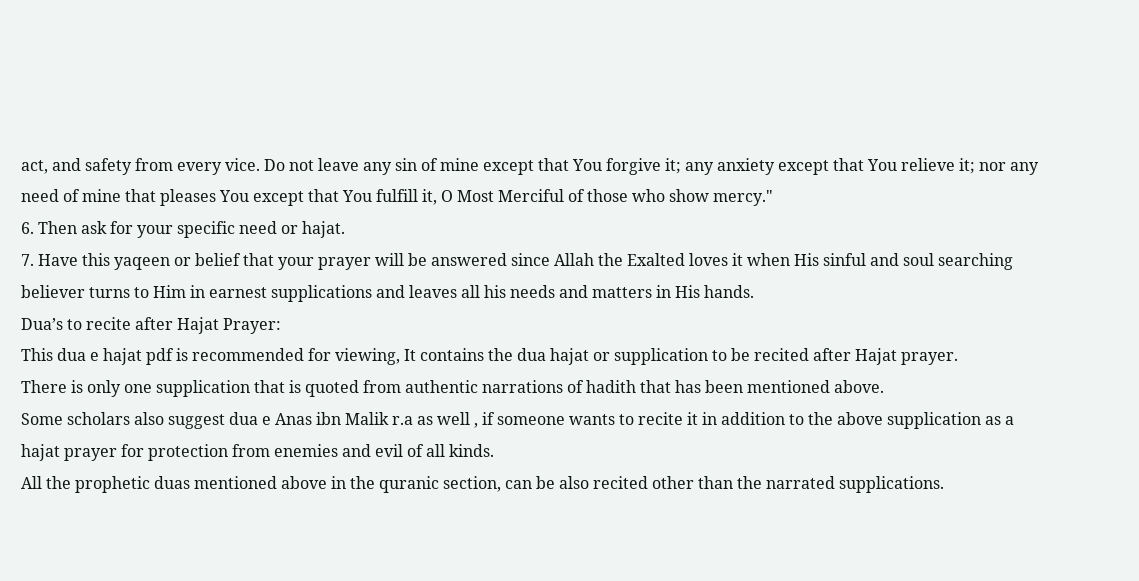act, and safety from every vice. Do not leave any sin of mine except that You forgive it; any anxiety except that You relieve it; nor any need of mine that pleases You except that You fulfill it, O Most Merciful of those who show mercy."
6. Then ask for your specific need or hajat.
7. Have this yaqeen or belief that your prayer will be answered since Allah the Exalted loves it when His sinful and soul searching believer turns to Him in earnest supplications and leaves all his needs and matters in His hands.
Dua’s to recite after Hajat Prayer:
This dua e hajat pdf is recommended for viewing, It contains the dua hajat or supplication to be recited after Hajat prayer.
There is only one supplication that is quoted from authentic narrations of hadith that has been mentioned above.
Some scholars also suggest dua e Anas ibn Malik r.a as well , if someone wants to recite it in addition to the above supplication as a hajat prayer for protection from enemies and evil of all kinds.
All the prophetic duas mentioned above in the quranic section, can be also recited other than the narrated supplications.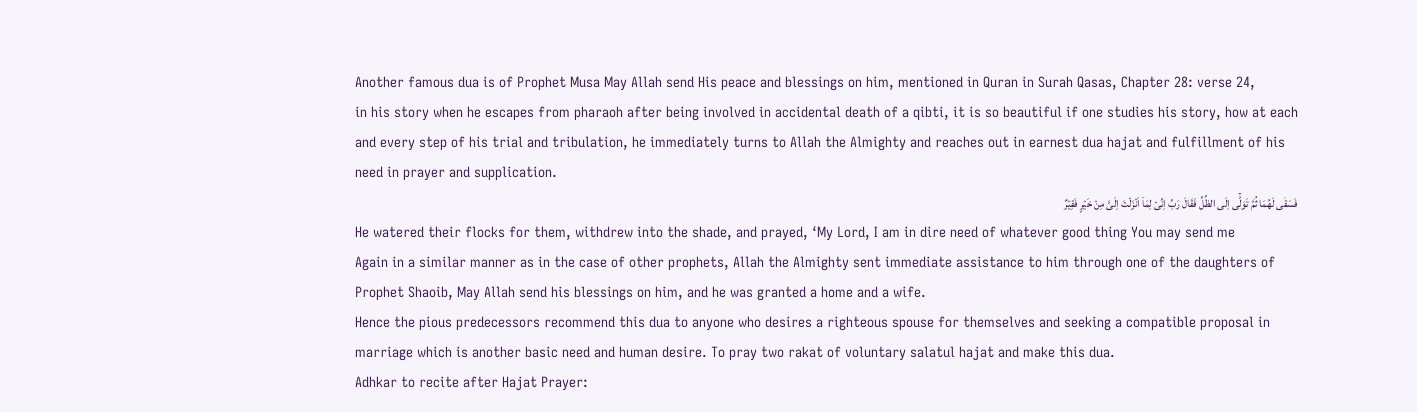Another famous dua is of Prophet Musa May Allah send His peace and blessings on him, mentioned in Quran in Surah Qasas, Chapter 28: verse 24,
in his story when he escapes from pharaoh after being involved in accidental death of a qibti, it is so beautiful if one studies his story, how at each and every step of his trial and tribulation, he immediately turns to Allah the Almighty and reaches out in earnest dua hajat and fulfillment of his need in prayer and supplication.
فَسَقٰى لَهُمَا ثُمَّ تَوَلّٰٓى اِلَى الظِّلِّ فَقَالَ رَبِّ اِنِّىۡ لِمَاۤ اَنۡزَلۡتَ اِلَىَّ مِنۡ خَيۡرٍ فَقِيۡرٌ
He watered their flocks for them, withdrew into the shade, and prayed, ‘My Lord, I am in dire need of whatever good thing You may send me
Again in a similar manner as in the case of other prophets, Allah the Almighty sent immediate assistance to him through one of the daughters of Prophet Shaoib, May Allah send his blessings on him, and he was granted a home and a wife.
Hence the pious predecessors recommend this dua to anyone who desires a righteous spouse for themselves and seeking a compatible proposal in marriage which is another basic need and human desire. To pray two rakat of voluntary salatul hajat and make this dua.
Adhkar to recite after Hajat Prayer: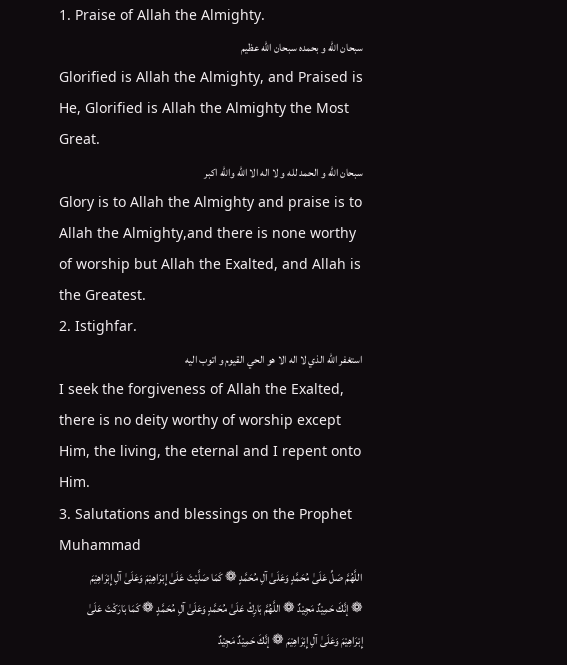1. Praise of Allah the Almighty.
سبحان الله و بحمده سبحان الله عظيم
Glorified is Allah the Almighty, and Praised is He, Glorified is Allah the Almighty the Most Great.
سبحان الله و الحمد لله و لا اله الا الله والله اكبر
Glory is to Allah the Almighty and praise is to Allah the Almighty,and there is none worthy of worship but Allah the Exalted, and Allah is the Greatest.
2. Istighfar.
استغفر الله الذي لا اله الا هو الحي القيوم و اتوب اليه
I seek the forgiveness of Allah the Exalted, there is no deity worthy of worship except Him, the living, the eternal and I repent onto Him.
3. Salutations and blessings on the Prophet Muhammad
اللَّهُمَّ صَلِّ عَلَىٰ مُحَمَّدٍ وَعَلَىٰ آلِ مُحَمَّدٍ ❁ كَمَا صَلَّيْتَ عَلَىٰ إِبْرَاهِيْمَ وَعَلَىٰ آلِ إِبْرَاهِيْمَ ❁ إنَّكَ حَمِيْدٌ مَجِيْدٌ ❁ اللَّهُمَّ بَارِكْ عَلَىٰ مُحَمَّدٍ وَعَلَىٰ آلِ مُحَمَّدٍ ❁ كَمَا بَارَكْتَ عَلَىٰ إِبْرَاهِيْمَ وَعَلَىٰ آلِ إِبْرَاهِيْمَ ❁ إنَّكَ حَمِيْدٌ مَجِيْدٌ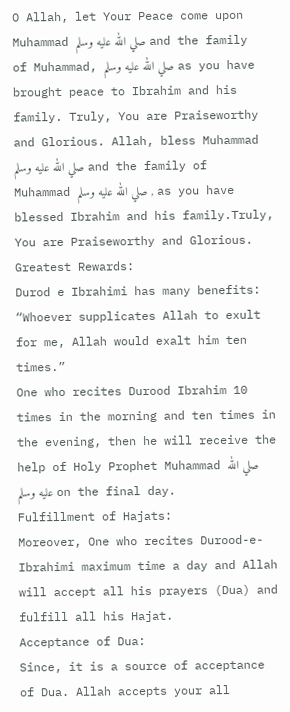O Allah, let Your Peace come upon Muhammad صلي الله عليه وسلم and the family of Muhammad, صلي الله عليه وسلم as you have brought peace to Ibrahim and his family. Truly, You are Praiseworthy and Glorious. Allah, bless Muhammad صلي الله عليه وسلم and the family of Muhammad صلي الله عليه وسلم , as you have blessed Ibrahim and his family.Truly, You are Praiseworthy and Glorious.
Greatest Rewards:
Durod e Ibrahimi has many benefits:
“Whoever supplicates Allah to exult for me, Allah would exalt him ten times.”
One who recites Durood Ibrahim 10 times in the morning and ten times in the evening, then he will receive the help of Holy Prophet Muhammad صلي الله عليه وسلم on the final day.
Fulfillment of Hajats:
Moreover, One who recites Durood-e-Ibrahimi maximum time a day and Allah will accept all his prayers (Dua) and fulfill all his Hajat.
Acceptance of Dua:
Since, it is a source of acceptance of Dua. Allah accepts your all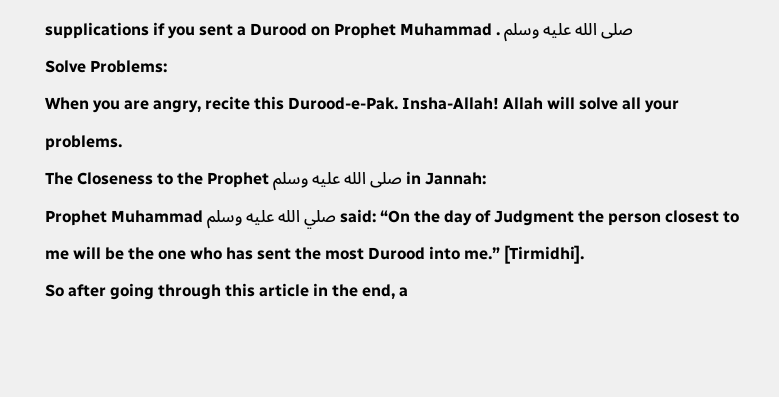supplications if you sent a Durood on Prophet Muhammad . صلى الله عليه وسلم
Solve Problems:
When you are angry, recite this Durood-e-Pak. Insha-Allah! Allah will solve all your problems.
The Closeness to the Prophet صلى الله عليه وسلم in Jannah:
Prophet Muhammad صلي الله عليه وسلم said: “On the day of Judgment the person closest to me will be the one who has sent the most Durood into me.” [Tirmidhi].
So after going through this article in the end, a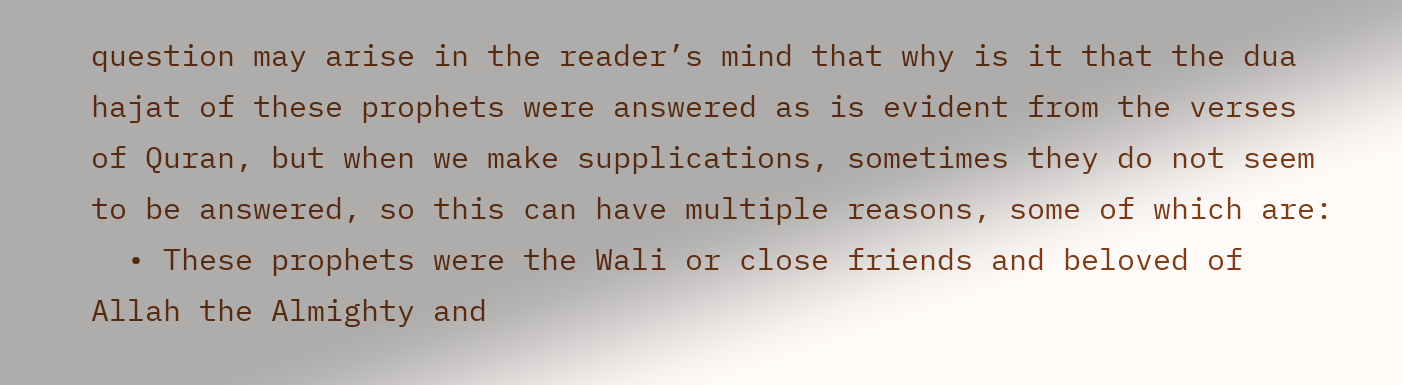question may arise in the reader’s mind that why is it that the dua hajat of these prophets were answered as is evident from the verses of Quran, but when we make supplications, sometimes they do not seem to be answered, so this can have multiple reasons, some of which are:
  • These prophets were the Wali or close friends and beloved of Allah the Almighty and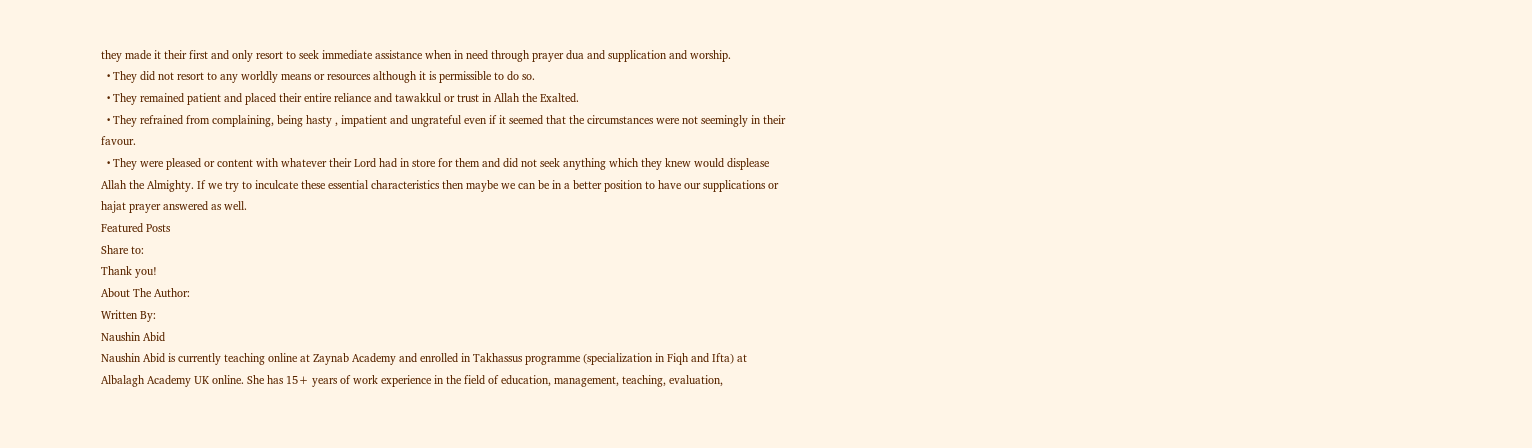they made it their first and only resort to seek immediate assistance when in need through prayer dua and supplication and worship.
  • They did not resort to any worldly means or resources although it is permissible to do so.
  • They remained patient and placed their entire reliance and tawakkul or trust in Allah the Exalted.
  • They refrained from complaining, being hasty , impatient and ungrateful even if it seemed that the circumstances were not seemingly in their favour.
  • They were pleased or content with whatever their Lord had in store for them and did not seek anything which they knew would displease Allah the Almighty. If we try to inculcate these essential characteristics then maybe we can be in a better position to have our supplications or hajat prayer answered as well.
Featured Posts
Share to:
Thank you!
About The Author:
Written By:
Naushin Abid
Naushin Abid is currently teaching online at Zaynab Academy and enrolled in Takhassus programme (specialization in Fiqh and Ifta) at Albalagh Academy UK online. She has 15+ years of work experience in the field of education, management, teaching, evaluation,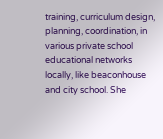training, curriculum design, planning, coordination, in various private school educational networks locally, like beaconhouse and city school. She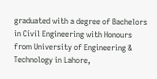graduated with a degree of Bachelors in Civil Engineering with Honours from University of Engineering & Technology in Lahore,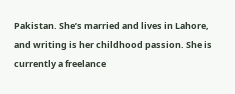Pakistan. She’s married and lives in Lahore, and writing is her childhood passion. She is currently a freelance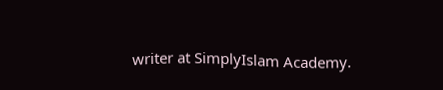writer at SimplyIslam Academy.